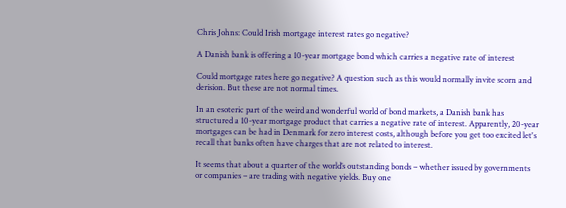Chris Johns: Could Irish mortgage interest rates go negative?

A Danish bank is offering a 10-year mortgage bond which carries a negative rate of interest

Could mortgage rates here go negative? A question such as this would normally invite scorn and derision. But these are not normal times.

In an esoteric part of the weird and wonderful world of bond markets, a Danish bank has structured a 10-year mortgage product that carries a negative rate of interest. Apparently, 20-year mortgages can be had in Denmark for zero interest costs, although before you get too excited let's recall that banks often have charges that are not related to interest.

It seems that about a quarter of the world’s outstanding bonds – whether issued by governments or companies – are trading with negative yields. Buy one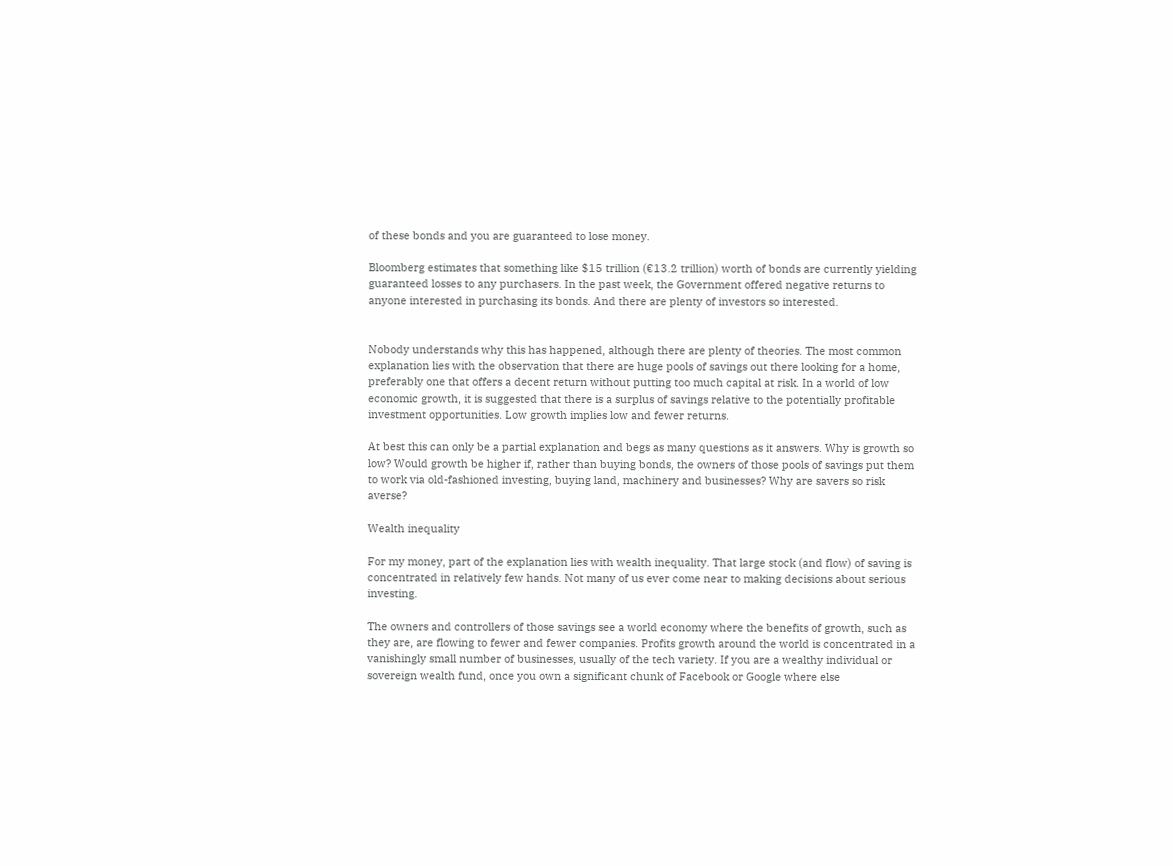of these bonds and you are guaranteed to lose money.

Bloomberg estimates that something like $15 trillion (€13.2 trillion) worth of bonds are currently yielding guaranteed losses to any purchasers. In the past week, the Government offered negative returns to anyone interested in purchasing its bonds. And there are plenty of investors so interested.


Nobody understands why this has happened, although there are plenty of theories. The most common explanation lies with the observation that there are huge pools of savings out there looking for a home, preferably one that offers a decent return without putting too much capital at risk. In a world of low economic growth, it is suggested that there is a surplus of savings relative to the potentially profitable investment opportunities. Low growth implies low and fewer returns.

At best this can only be a partial explanation and begs as many questions as it answers. Why is growth so low? Would growth be higher if, rather than buying bonds, the owners of those pools of savings put them to work via old-fashioned investing, buying land, machinery and businesses? Why are savers so risk averse?

Wealth inequality

For my money, part of the explanation lies with wealth inequality. That large stock (and flow) of saving is concentrated in relatively few hands. Not many of us ever come near to making decisions about serious investing.

The owners and controllers of those savings see a world economy where the benefits of growth, such as they are, are flowing to fewer and fewer companies. Profits growth around the world is concentrated in a vanishingly small number of businesses, usually of the tech variety. If you are a wealthy individual or sovereign wealth fund, once you own a significant chunk of Facebook or Google where else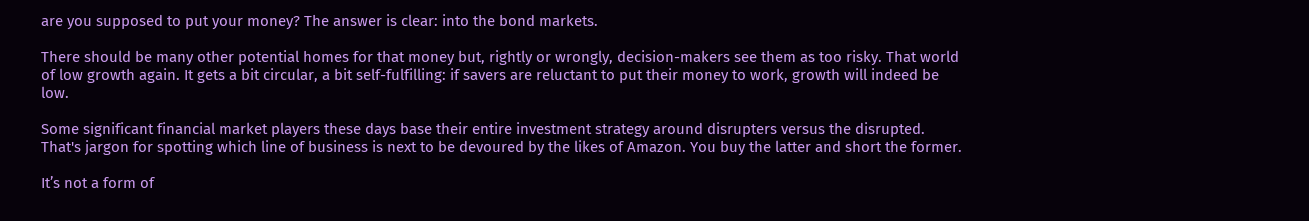are you supposed to put your money? The answer is clear: into the bond markets.

There should be many other potential homes for that money but, rightly or wrongly, decision-makers see them as too risky. That world of low growth again. It gets a bit circular, a bit self-fulfilling: if savers are reluctant to put their money to work, growth will indeed be low.

Some significant financial market players these days base their entire investment strategy around disrupters versus the disrupted. That's jargon for spotting which line of business is next to be devoured by the likes of Amazon. You buy the latter and short the former.

It’s not a form of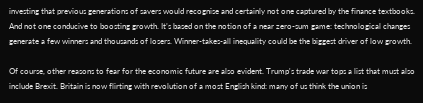investing that previous generations of savers would recognise and certainly not one captured by the finance textbooks. And not one conducive to boosting growth. It’s based on the notion of a near zero-sum game: technological changes generate a few winners and thousands of losers. Winner-takes-all inequality could be the biggest driver of low growth.

Of course, other reasons to fear for the economic future are also evident. Trump's trade war tops a list that must also include Brexit. Britain is now flirting with revolution of a most English kind: many of us think the union is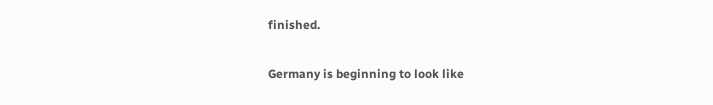finished.

Germany is beginning to look like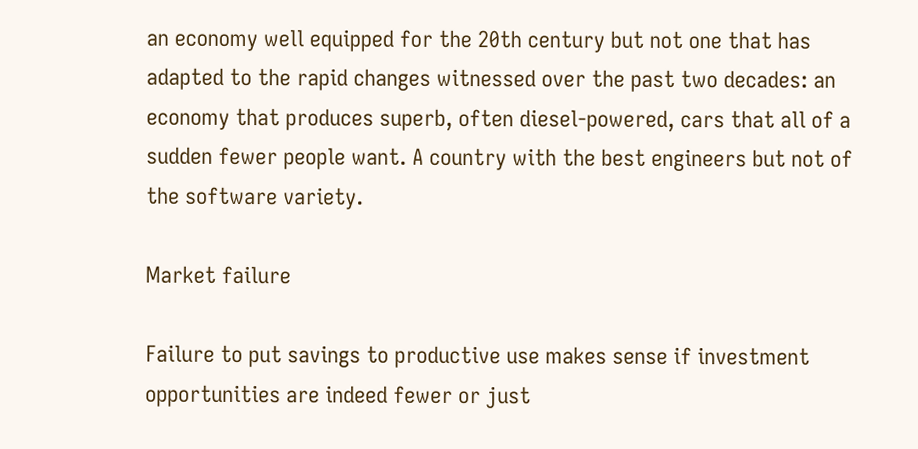an economy well equipped for the 20th century but not one that has adapted to the rapid changes witnessed over the past two decades: an economy that produces superb, often diesel-powered, cars that all of a sudden fewer people want. A country with the best engineers but not of the software variety.

Market failure

Failure to put savings to productive use makes sense if investment opportunities are indeed fewer or just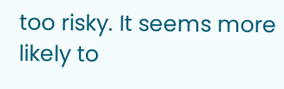too risky. It seems more likely to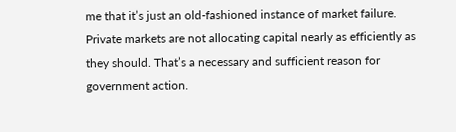me that it’s just an old-fashioned instance of market failure. Private markets are not allocating capital nearly as efficiently as they should. That’s a necessary and sufficient reason for government action.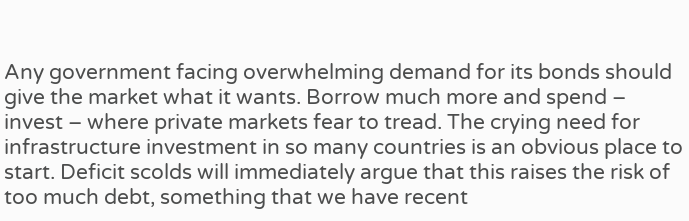Any government facing overwhelming demand for its bonds should give the market what it wants. Borrow much more and spend – invest – where private markets fear to tread. The crying need for infrastructure investment in so many countries is an obvious place to start. Deficit scolds will immediately argue that this raises the risk of too much debt, something that we have recent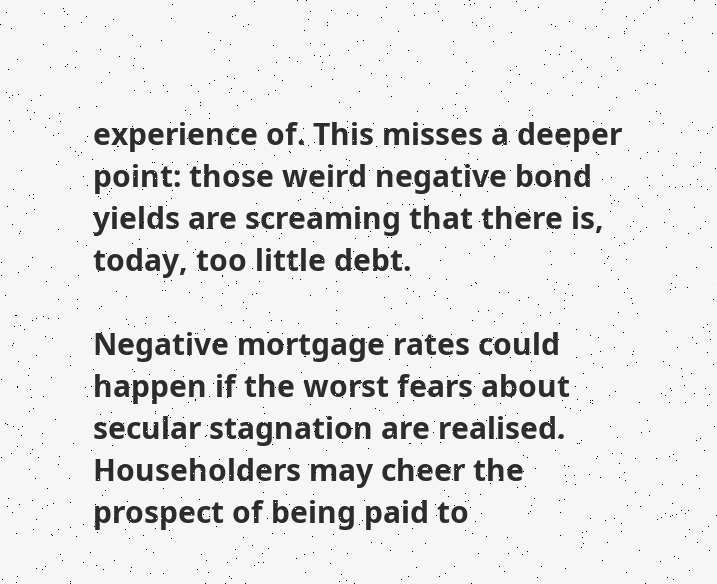experience of. This misses a deeper point: those weird negative bond yields are screaming that there is, today, too little debt.

Negative mortgage rates could happen if the worst fears about secular stagnation are realised. Householders may cheer the prospect of being paid to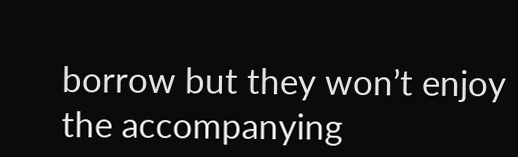borrow but they won’t enjoy the accompanying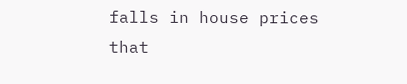falls in house prices that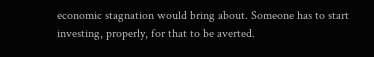economic stagnation would bring about. Someone has to start investing, properly, for that to be averted.